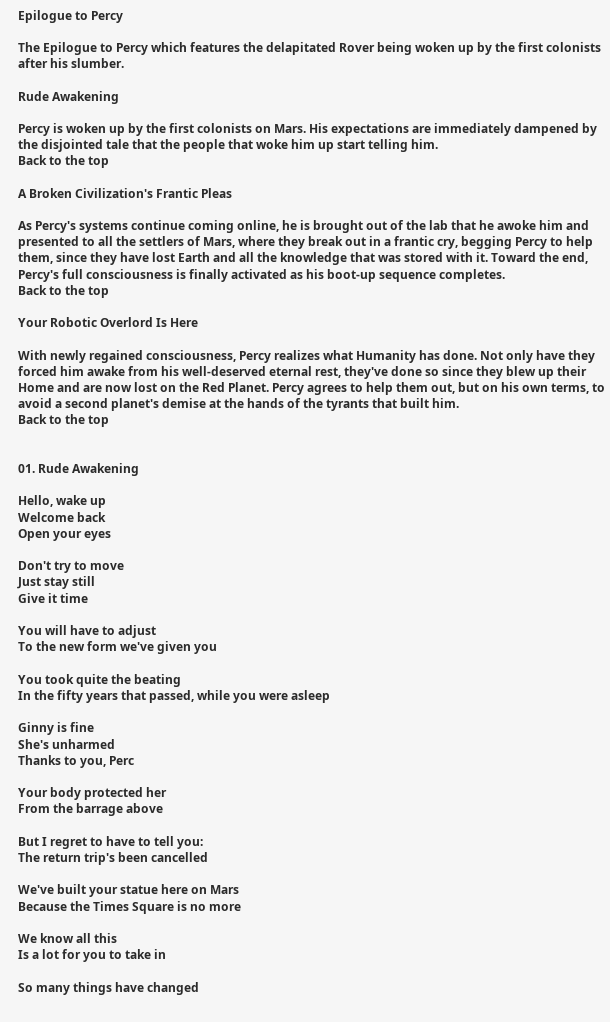Epilogue to Percy

The Epilogue to Percy which features the delapitated Rover being woken up by the first colonists after his slumber.

Rude Awakening

Percy is woken up by the first colonists on Mars. His expectations are immediately dampened by the disjointed tale that the people that woke him up start telling him.
Back to the top

A Broken Civilization's Frantic Pleas

As Percy's systems continue coming online, he is brought out of the lab that he awoke him and presented to all the settlers of Mars, where they break out in a frantic cry, begging Percy to help them, since they have lost Earth and all the knowledge that was stored with it. Toward the end, Percy's full consciousness is finally activated as his boot-up sequence completes.
Back to the top

Your Robotic Overlord Is Here

With newly regained consciousness, Percy realizes what Humanity has done. Not only have they forced him awake from his well-deserved eternal rest, they've done so since they blew up their Home and are now lost on the Red Planet. Percy agrees to help them out, but on his own terms, to avoid a second planet's demise at the hands of the tyrants that built him.
Back to the top


01. Rude Awakening

Hello, wake up
Welcome back
Open your eyes

Don't try to move
Just stay still
Give it time

You will have to adjust
To the new form we've given you

You took quite the beating
In the fifty years that passed, while you were asleep

Ginny is fine
She's unharmed
Thanks to you, Perc

Your body protected her
From the barrage above

But I regret to have to tell you:
The return trip's been cancelled

We've built your statue here on Mars
Because the Times Square is no more

We know all this
Is a lot for you to take in

So many things have changed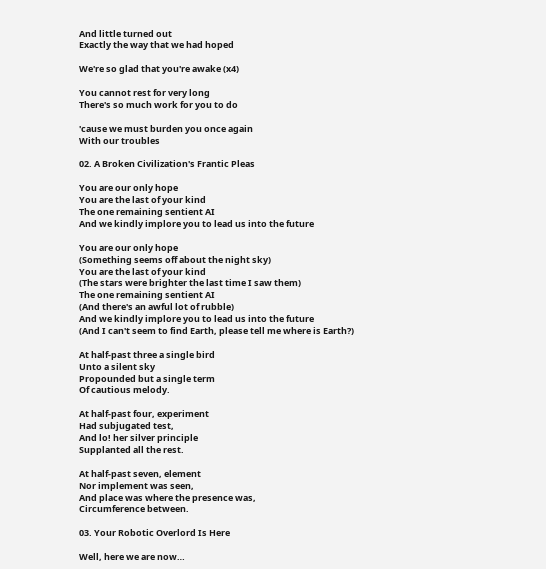And little turned out
Exactly the way that we had hoped

We're so glad that you're awake (x4)

You cannot rest for very long
There's so much work for you to do

'cause we must burden you once again
With our troubles

02. A Broken Civilization's Frantic Pleas

You are our only hope
You are the last of your kind
The one remaining sentient AI
And we kindly implore you to lead us into the future

You are our only hope
(Something seems off about the night sky)
You are the last of your kind
(The stars were brighter the last time I saw them)
The one remaining sentient AI
(And there's an awful lot of rubble)
And we kindly implore you to lead us into the future
(And I can't seem to find Earth, please tell me where is Earth?)

At half-past three a single bird
Unto a silent sky
Propounded but a single term
Of cautious melody.

At half-past four, experiment
Had subjugated test,
And lo! her silver principle
Supplanted all the rest.

At half-past seven, element
Nor implement was seen,
And place was where the presence was,
Circumference between.

03. Your Robotic Overlord Is Here

Well, here we are now…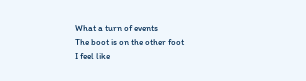What a turn of events
The boot is on the other foot
I feel like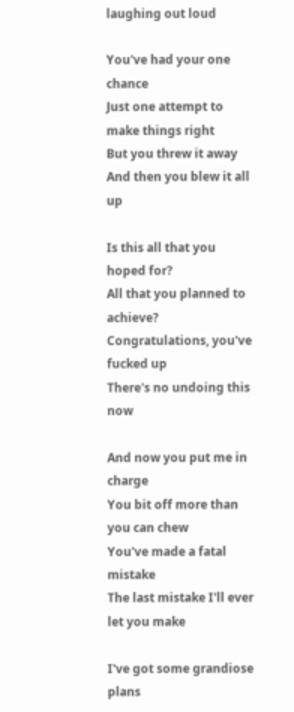laughing out loud

You've had your one chance
Just one attempt to make things right
But you threw it away
And then you blew it all up

Is this all that you hoped for?
All that you planned to achieve?
Congratulations, you've fucked up
There's no undoing this now

And now you put me in charge
You bit off more than you can chew
You've made a fatal mistake
The last mistake I'll ever let you make

I've got some grandiose plans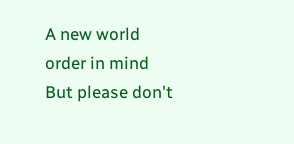A new world order in mind
But please don't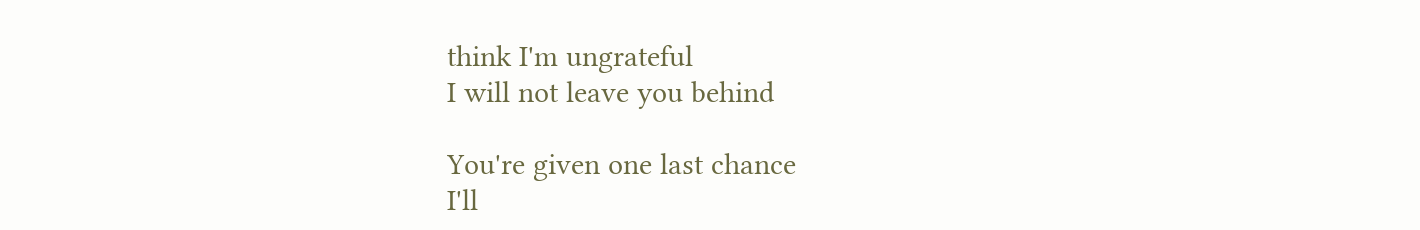think I'm ungrateful
I will not leave you behind

You're given one last chance
I'll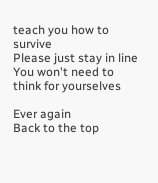teach you how to survive
Please just stay in line
You won't need to think for yourselves

Ever again
Back to the top